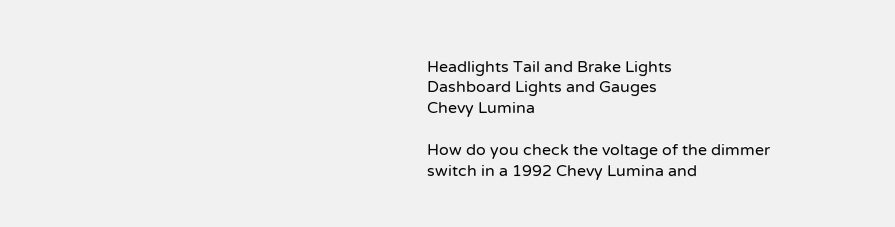Headlights Tail and Brake Lights
Dashboard Lights and Gauges
Chevy Lumina

How do you check the voltage of the dimmer switch in a 1992 Chevy Lumina and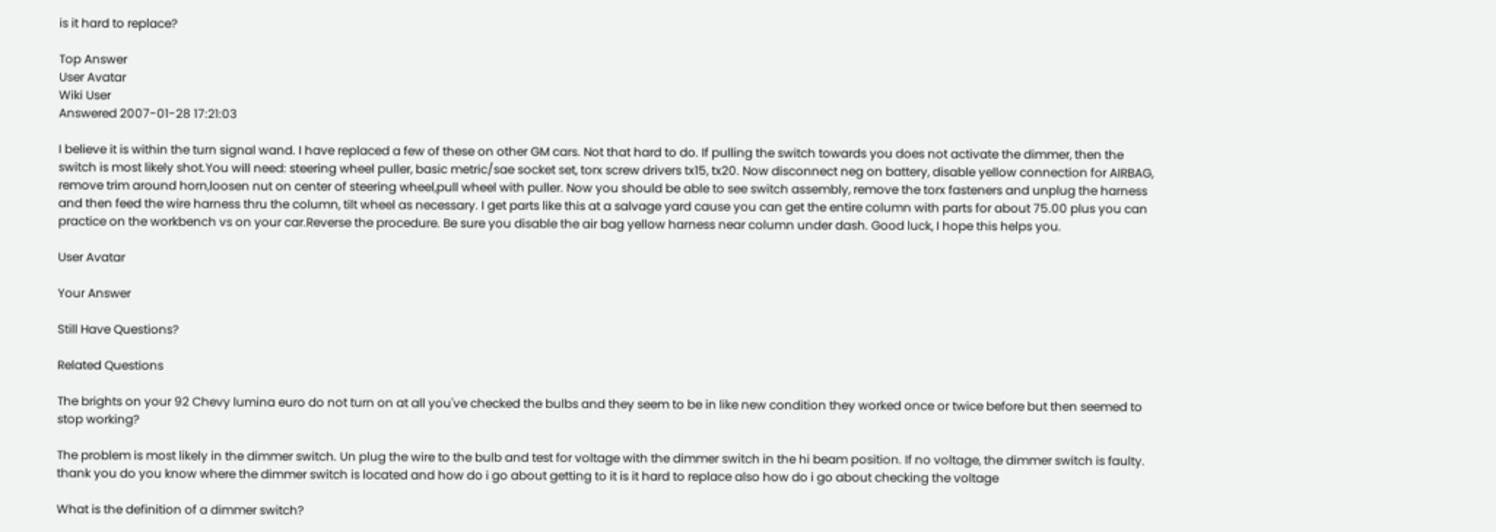is it hard to replace?

Top Answer
User Avatar
Wiki User
Answered 2007-01-28 17:21:03

I believe it is within the turn signal wand. I have replaced a few of these on other GM cars. Not that hard to do. If pulling the switch towards you does not activate the dimmer, then the switch is most likely shot.You will need: steering wheel puller, basic metric/sae socket set, torx screw drivers tx15, tx20. Now disconnect neg on battery, disable yellow connection for AIRBAG, remove trim around horn,loosen nut on center of steering wheel,pull wheel with puller. Now you should be able to see switch assembly, remove the torx fasteners and unplug the harness and then feed the wire harness thru the column, tilt wheel as necessary. I get parts like this at a salvage yard cause you can get the entire column with parts for about 75.00 plus you can practice on the workbench vs on your car.Reverse the procedure. Be sure you disable the air bag yellow harness near column under dash. Good luck, I hope this helps you.

User Avatar

Your Answer

Still Have Questions?

Related Questions

The brights on your 92 Chevy lumina euro do not turn on at all you've checked the bulbs and they seem to be in like new condition they worked once or twice before but then seemed to stop working?

The problem is most likely in the dimmer switch. Un plug the wire to the bulb and test for voltage with the dimmer switch in the hi beam position. If no voltage, the dimmer switch is faulty. thank you do you know where the dimmer switch is located and how do i go about getting to it is it hard to replace also how do i go about checking the voltage

What is the definition of a dimmer switch?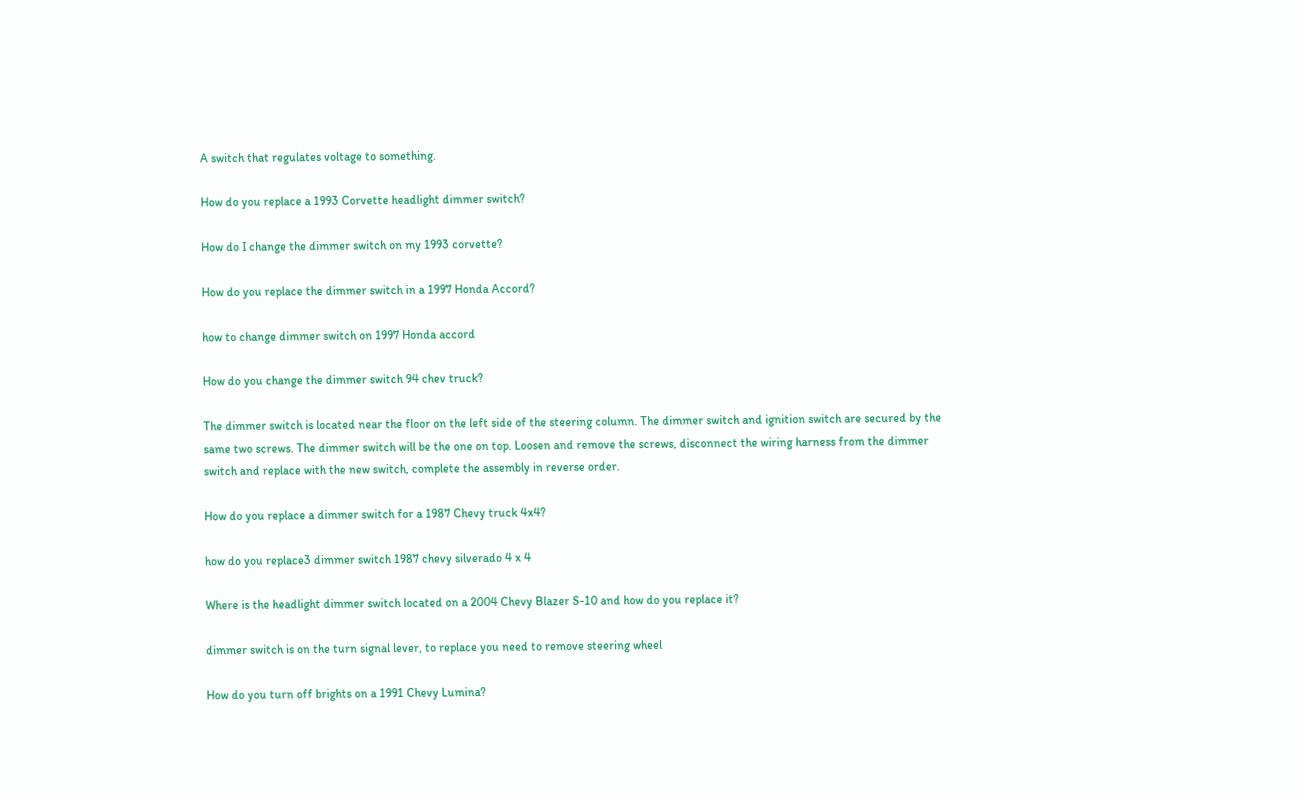A switch that regulates voltage to something.

How do you replace a 1993 Corvette headlight dimmer switch?

How do I change the dimmer switch on my 1993 corvette?

How do you replace the dimmer switch in a 1997 Honda Accord?

how to change dimmer switch on 1997 Honda accord

How do you change the dimmer switch 94 chev truck?

The dimmer switch is located near the floor on the left side of the steering column. The dimmer switch and ignition switch are secured by the same two screws. The dimmer switch will be the one on top. Loosen and remove the screws, disconnect the wiring harness from the dimmer switch and replace with the new switch, complete the assembly in reverse order.

How do you replace a dimmer switch for a 1987 Chevy truck 4x4?

how do you replace3 dimmer switch 1987 chevy silverado 4 x 4

Where is the headlight dimmer switch located on a 2004 Chevy Blazer S-10 and how do you replace it?

dimmer switch is on the turn signal lever, to replace you need to remove steering wheel

How do you turn off brights on a 1991 Chevy Lumina?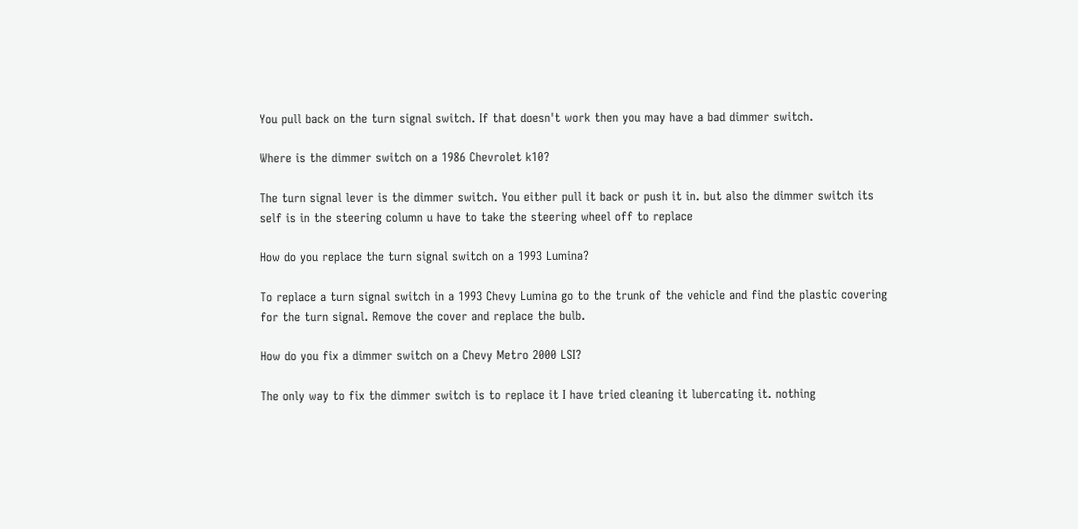You pull back on the turn signal switch. If that doesn't work then you may have a bad dimmer switch.

Where is the dimmer switch on a 1986 Chevrolet k10?

The turn signal lever is the dimmer switch. You either pull it back or push it in. but also the dimmer switch its self is in the steering column u have to take the steering wheel off to replace

How do you replace the turn signal switch on a 1993 Lumina?

To replace a turn signal switch in a 1993 Chevy Lumina go to the trunk of the vehicle and find the plastic covering for the turn signal. Remove the cover and replace the bulb.

How do you fix a dimmer switch on a Chevy Metro 2000 LSI?

The only way to fix the dimmer switch is to replace it I have tried cleaning it lubercating it. nothing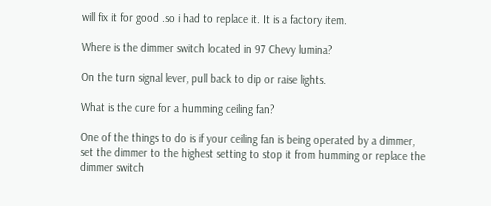will fix it for good .so i had to replace it. It is a factory item.

Where is the dimmer switch located in 97 Chevy lumina?

On the turn signal lever, pull back to dip or raise lights.

What is the cure for a humming ceiling fan?

One of the things to do is if your ceiling fan is being operated by a dimmer, set the dimmer to the highest setting to stop it from humming or replace the dimmer switch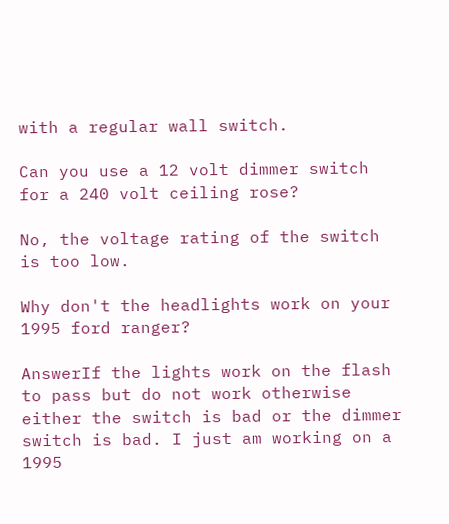with a regular wall switch.

Can you use a 12 volt dimmer switch for a 240 volt ceiling rose?

No, the voltage rating of the switch is too low.

Why don't the headlights work on your 1995 ford ranger?

AnswerIf the lights work on the flash to pass but do not work otherwise either the switch is bad or the dimmer switch is bad. I just am working on a 1995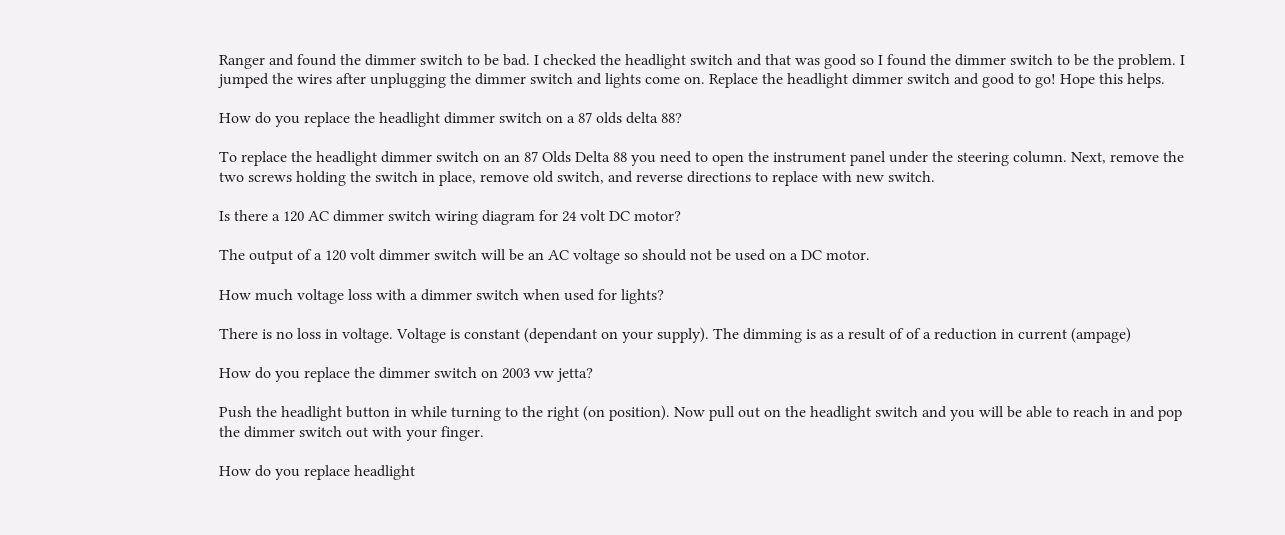Ranger and found the dimmer switch to be bad. I checked the headlight switch and that was good so I found the dimmer switch to be the problem. I jumped the wires after unplugging the dimmer switch and lights come on. Replace the headlight dimmer switch and good to go! Hope this helps.

How do you replace the headlight dimmer switch on a 87 olds delta 88?

To replace the headlight dimmer switch on an 87 Olds Delta 88 you need to open the instrument panel under the steering column. Next, remove the two screws holding the switch in place, remove old switch, and reverse directions to replace with new switch.

Is there a 120 AC dimmer switch wiring diagram for 24 volt DC motor?

The output of a 120 volt dimmer switch will be an AC voltage so should not be used on a DC motor.

How much voltage loss with a dimmer switch when used for lights?

There is no loss in voltage. Voltage is constant (dependant on your supply). The dimming is as a result of of a reduction in current (ampage)

How do you replace the dimmer switch on 2003 vw jetta?

Push the headlight button in while turning to the right (on position). Now pull out on the headlight switch and you will be able to reach in and pop the dimmer switch out with your finger.

How do you replace headlight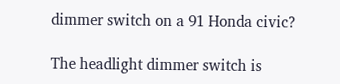dimmer switch on a 91 Honda civic?

The headlight dimmer switch is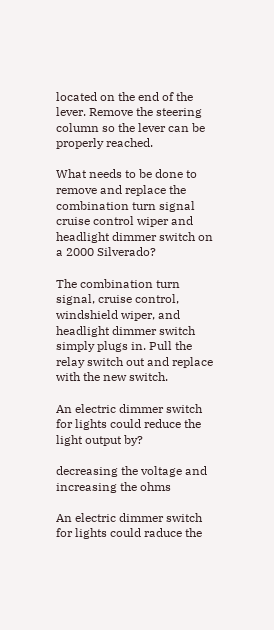located on the end of the lever. Remove the steering column so the lever can be properly reached.

What needs to be done to remove and replace the combination turn signal cruise control wiper and headlight dimmer switch on a 2000 Silverado?

The combination turn signal, cruise control, windshield wiper, and headlight dimmer switch simply plugs in. Pull the relay switch out and replace with the new switch.

An electric dimmer switch for lights could reduce the light output by?

decreasing the voltage and increasing the ohms

An electric dimmer switch for lights could raduce the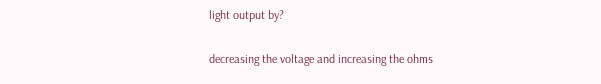light output by?

decreasing the voltage and increasing the ohms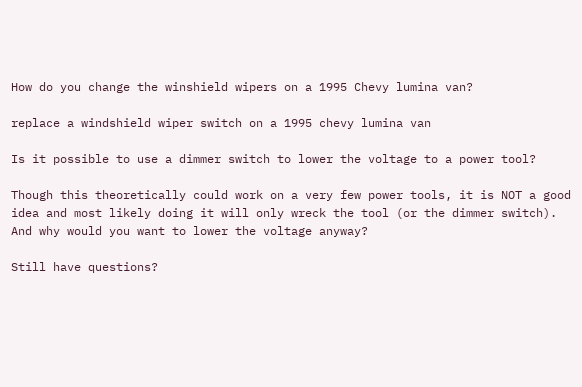How do you change the winshield wipers on a 1995 Chevy lumina van?

replace a windshield wiper switch on a 1995 chevy lumina van

Is it possible to use a dimmer switch to lower the voltage to a power tool?

Though this theoretically could work on a very few power tools, it is NOT a good idea and most likely doing it will only wreck the tool (or the dimmer switch). And why would you want to lower the voltage anyway?

Still have questions?